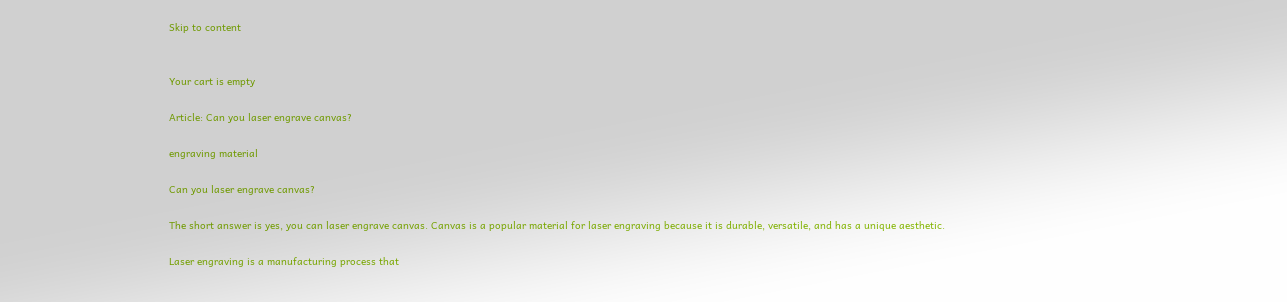Skip to content


Your cart is empty

Article: Can you laser engrave canvas?

engraving material

Can you laser engrave canvas?

The short answer is yes, you can laser engrave canvas. Canvas is a popular material for laser engraving because it is durable, versatile, and has a unique aesthetic.

Laser engraving is a manufacturing process that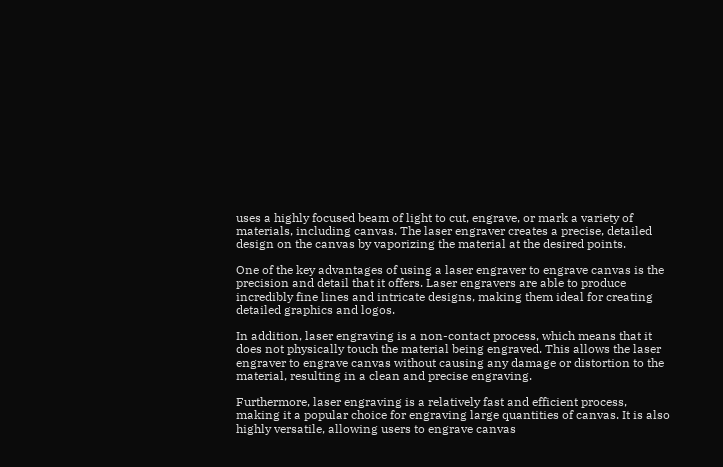uses a highly focused beam of light to cut, engrave, or mark a variety of materials, including canvas. The laser engraver creates a precise, detailed design on the canvas by vaporizing the material at the desired points.

One of the key advantages of using a laser engraver to engrave canvas is the precision and detail that it offers. Laser engravers are able to produce incredibly fine lines and intricate designs, making them ideal for creating detailed graphics and logos.

In addition, laser engraving is a non-contact process, which means that it does not physically touch the material being engraved. This allows the laser engraver to engrave canvas without causing any damage or distortion to the material, resulting in a clean and precise engraving.

Furthermore, laser engraving is a relatively fast and efficient process, making it a popular choice for engraving large quantities of canvas. It is also highly versatile, allowing users to engrave canvas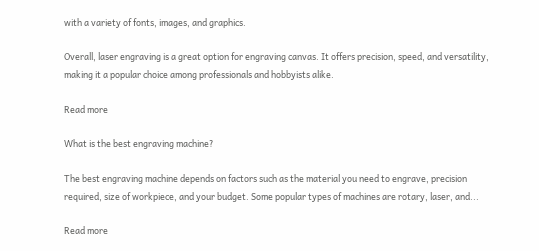with a variety of fonts, images, and graphics.

Overall, laser engraving is a great option for engraving canvas. It offers precision, speed, and versatility, making it a popular choice among professionals and hobbyists alike.

Read more

What is the best engraving machine?

The best engraving machine depends on factors such as the material you need to engrave, precision required, size of workpiece, and your budget. Some popular types of machines are rotary, laser, and...

Read more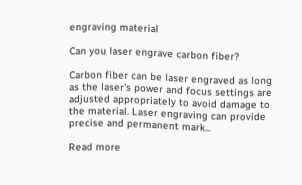engraving material

Can you laser engrave carbon fiber?

Carbon fiber can be laser engraved as long as the laser's power and focus settings are adjusted appropriately to avoid damage to the material. Laser engraving can provide precise and permanent mark...

Read more